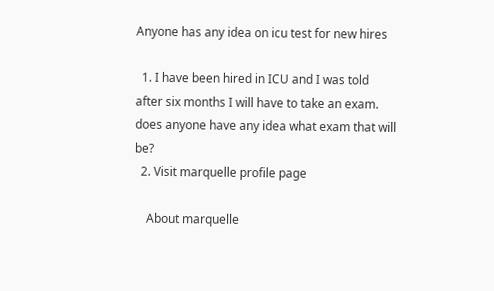Anyone has any idea on icu test for new hires

  1. I have been hired in ICU and I was told after six months I will have to take an exam. does anyone have any idea what exam that will be?
  2. Visit marquelle profile page

    About marquelle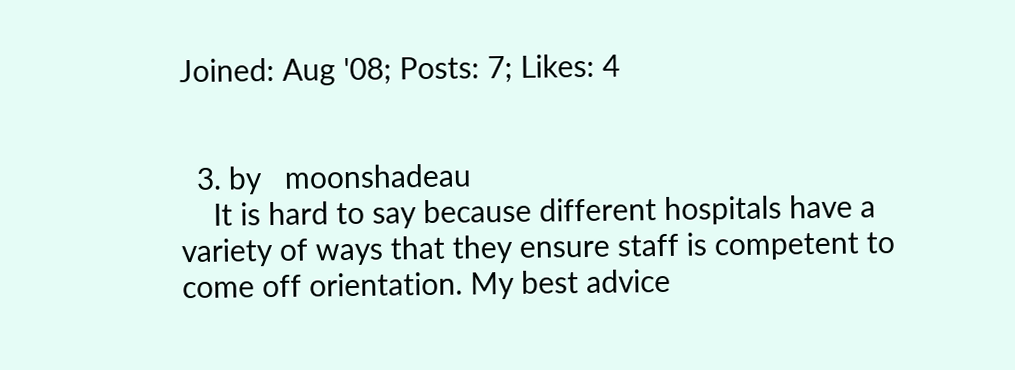Joined: Aug '08; Posts: 7; Likes: 4


  3. by   moonshadeau
    It is hard to say because different hospitals have a variety of ways that they ensure staff is competent to come off orientation. My best advice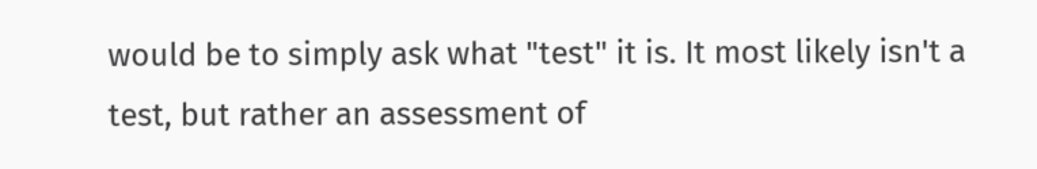would be to simply ask what "test" it is. It most likely isn't a test, but rather an assessment of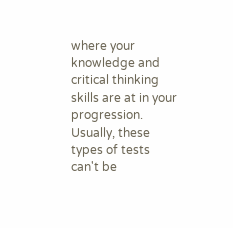where your knowledge and critical thinking skills are at in your progression. Usually, these types of tests can't be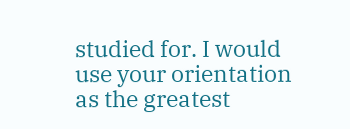studied for. I would use your orientation as the greatest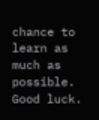chance to learn as much as possible. Good luck.